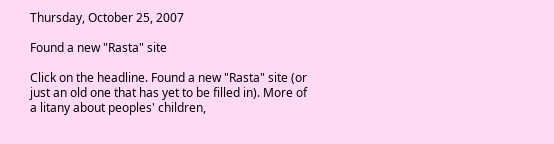Thursday, October 25, 2007

Found a new "Rasta" site

Click on the headline. Found a new "Rasta" site (or just an old one that has yet to be filled in). More of a litany about peoples' children,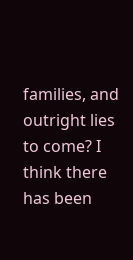families, and outright lies to come? I think there has been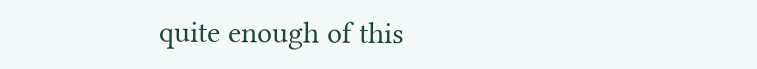quite enough of this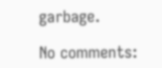garbage.

No comments: